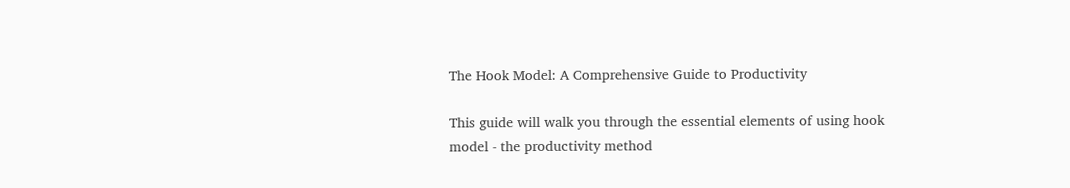The Hook Model: A Comprehensive Guide to Productivity

This guide will walk you through the essential elements of using hook model - the productivity method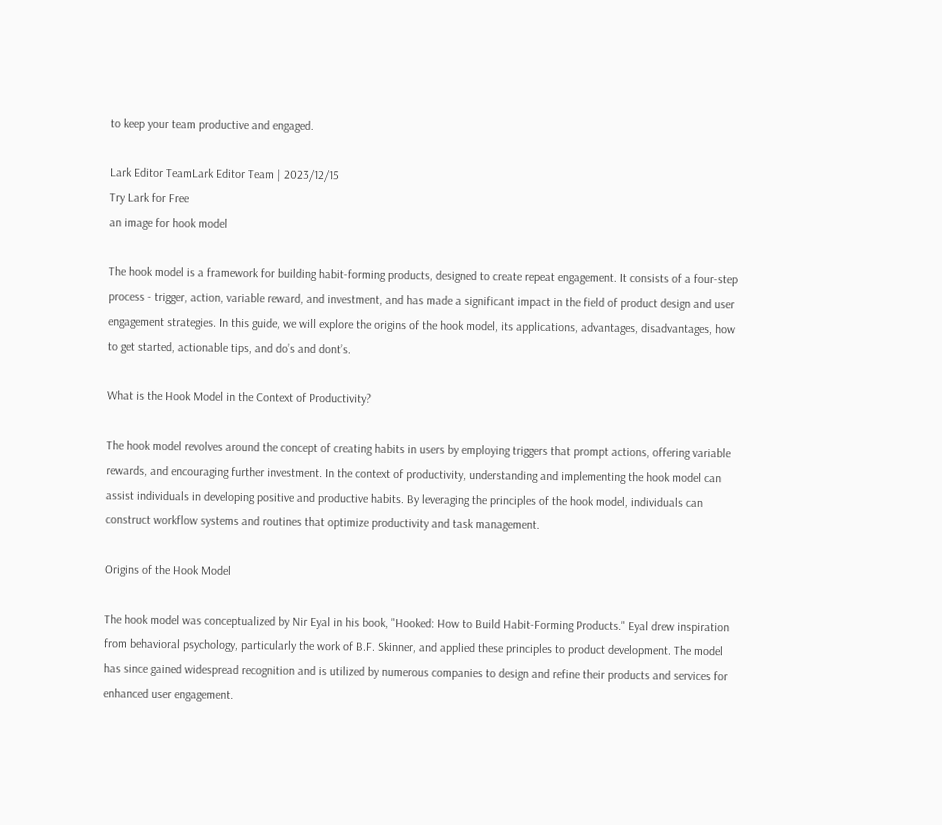to keep your team productive and engaged.

Lark Editor TeamLark Editor Team | 2023/12/15
Try Lark for Free
an image for hook model

The hook model is a framework for building habit-forming products, designed to create repeat engagement. It consists of a four-step process - trigger, action, variable reward, and investment, and has made a significant impact in the field of product design and user engagement strategies. In this guide, we will explore the origins of the hook model, its applications, advantages, disadvantages, how to get started, actionable tips, and do’s and dont’s.

What is the Hook Model in the Context of Productivity?

The hook model revolves around the concept of creating habits in users by employing triggers that prompt actions, offering variable rewards, and encouraging further investment. In the context of productivity, understanding and implementing the hook model can assist individuals in developing positive and productive habits. By leveraging the principles of the hook model, individuals can construct workflow systems and routines that optimize productivity and task management.

Origins of the Hook Model

The hook model was conceptualized by Nir Eyal in his book, "Hooked: How to Build Habit-Forming Products." Eyal drew inspiration from behavioral psychology, particularly the work of B.F. Skinner, and applied these principles to product development. The model has since gained widespread recognition and is utilized by numerous companies to design and refine their products and services for enhanced user engagement.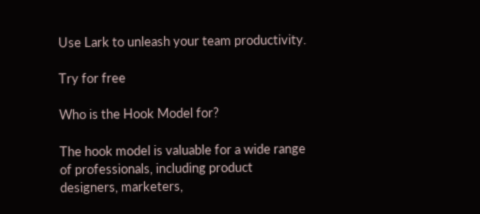Use Lark to unleash your team productivity.

Try for free

Who is the Hook Model for?

The hook model is valuable for a wide range of professionals, including product designers, marketers,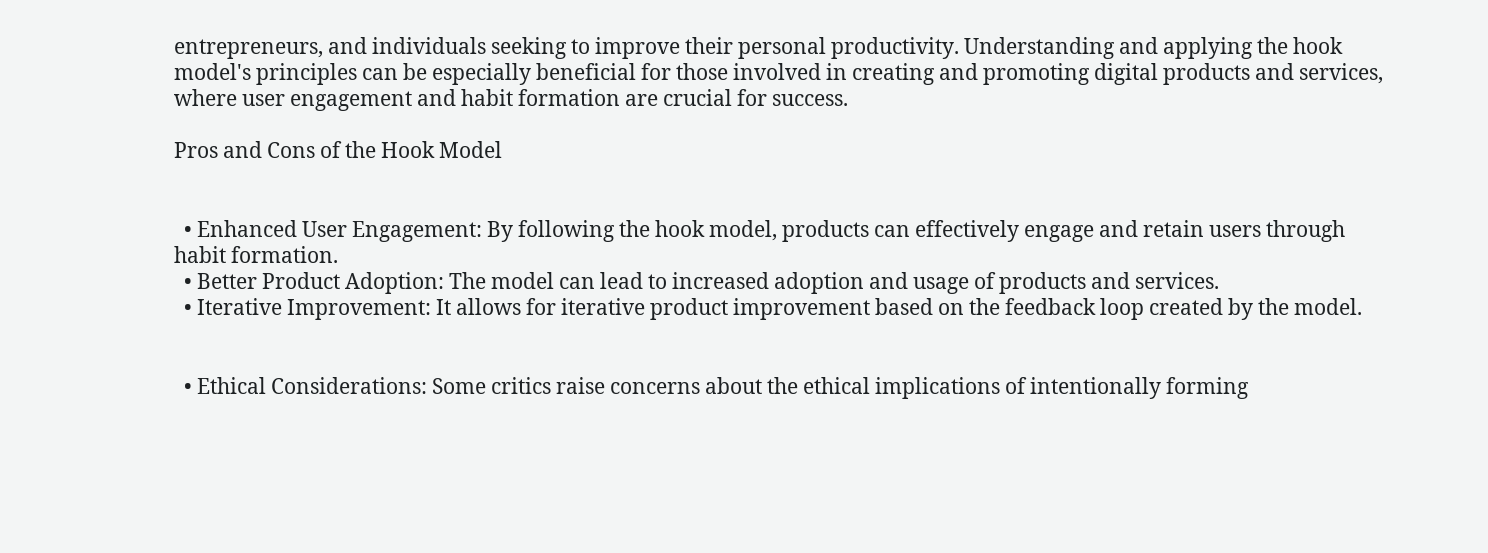entrepreneurs, and individuals seeking to improve their personal productivity. Understanding and applying the hook model's principles can be especially beneficial for those involved in creating and promoting digital products and services, where user engagement and habit formation are crucial for success.

Pros and Cons of the Hook Model


  • Enhanced User Engagement: By following the hook model, products can effectively engage and retain users through habit formation.
  • Better Product Adoption: The model can lead to increased adoption and usage of products and services.
  • Iterative Improvement: It allows for iterative product improvement based on the feedback loop created by the model.


  • Ethical Considerations: Some critics raise concerns about the ethical implications of intentionally forming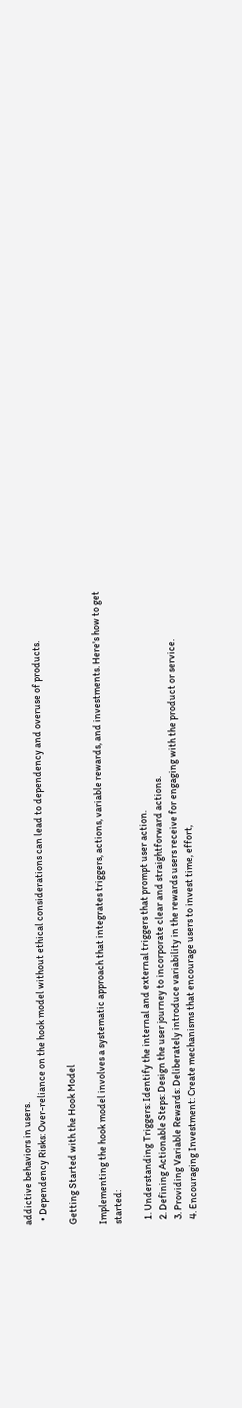addictive behaviors in users.
  • Dependency Risks: Over-reliance on the hook model without ethical considerations can lead to dependency and overuse of products.

Getting Started with the Hook Model

Implementing the hook model involves a systematic approach that integrates triggers, actions, variable rewards, and investments. Here's how to get started:

  1. Understanding Triggers: Identify the internal and external triggers that prompt user action.
  2. Defining Actionable Steps: Design the user journey to incorporate clear and straightforward actions.
  3. Providing Variable Rewards: Deliberately introduce variability in the rewards users receive for engaging with the product or service.
  4. Encouraging Investment: Create mechanisms that encourage users to invest time, effort,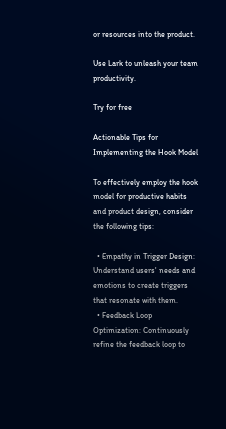or resources into the product.

Use Lark to unleash your team productivity.

Try for free

Actionable Tips for Implementing the Hook Model

To effectively employ the hook model for productive habits and product design, consider the following tips:

  • Empathy in Trigger Design: Understand users' needs and emotions to create triggers that resonate with them.
  • Feedback Loop Optimization: Continuously refine the feedback loop to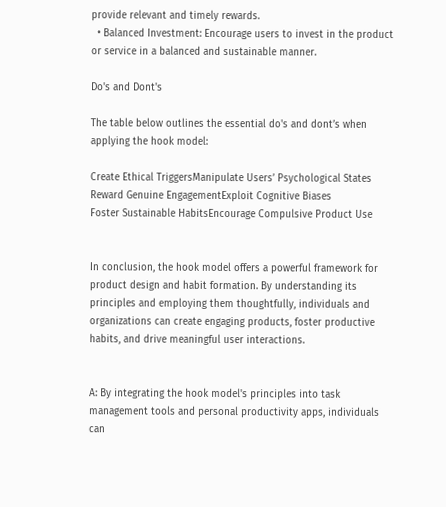provide relevant and timely rewards.
  • Balanced Investment: Encourage users to invest in the product or service in a balanced and sustainable manner.

Do's and Dont's

The table below outlines the essential do's and dont’s when applying the hook model:

Create Ethical TriggersManipulate Users’ Psychological States
Reward Genuine EngagementExploit Cognitive Biases
Foster Sustainable HabitsEncourage Compulsive Product Use


In conclusion, the hook model offers a powerful framework for product design and habit formation. By understanding its principles and employing them thoughtfully, individuals and organizations can create engaging products, foster productive habits, and drive meaningful user interactions.


A: By integrating the hook model's principles into task management tools and personal productivity apps, individuals can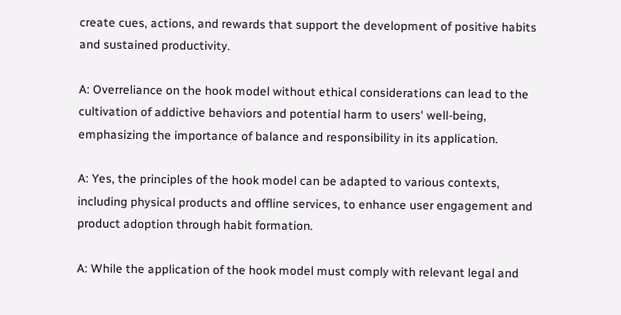create cues, actions, and rewards that support the development of positive habits and sustained productivity.

A: Overreliance on the hook model without ethical considerations can lead to the cultivation of addictive behaviors and potential harm to users' well-being, emphasizing the importance of balance and responsibility in its application.

A: Yes, the principles of the hook model can be adapted to various contexts, including physical products and offline services, to enhance user engagement and product adoption through habit formation.

A: While the application of the hook model must comply with relevant legal and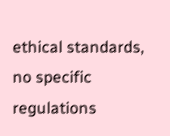ethical standards, no specific regulations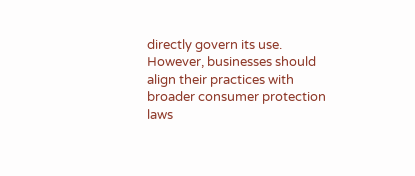directly govern its use. However, businesses should align their practices with broader consumer protection laws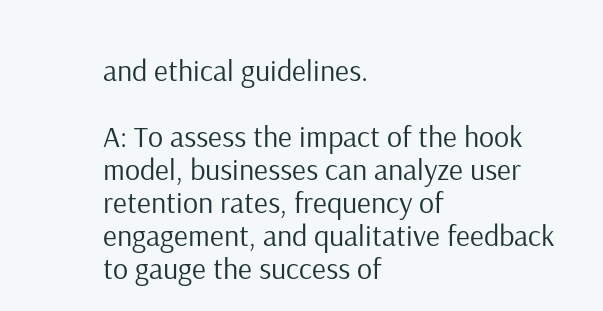and ethical guidelines.

A: To assess the impact of the hook model, businesses can analyze user retention rates, frequency of engagement, and qualitative feedback to gauge the success of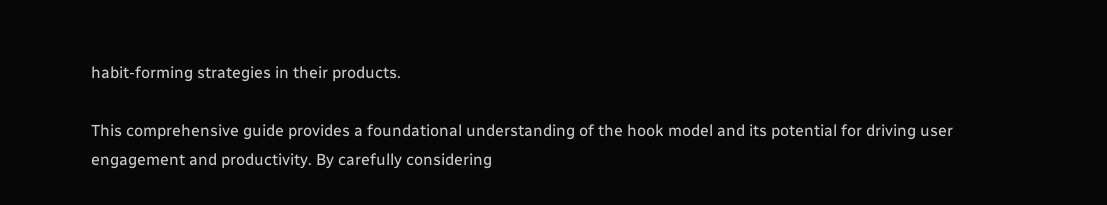habit-forming strategies in their products.

This comprehensive guide provides a foundational understanding of the hook model and its potential for driving user engagement and productivity. By carefully considering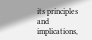its principles and implications,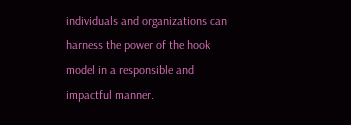individuals and organizations can harness the power of the hook model in a responsible and impactful manner.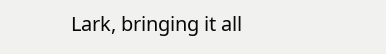Lark, bringing it all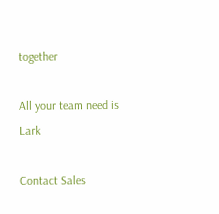together

All your team need is Lark

Contact Sales